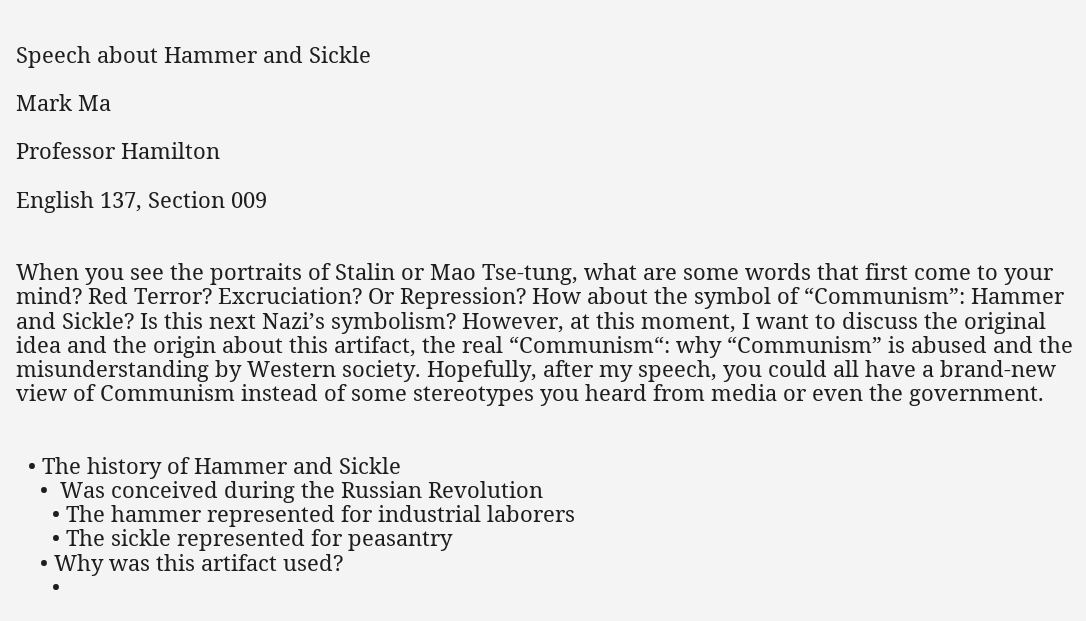Speech about Hammer and Sickle

Mark Ma

Professor Hamilton

English 137, Section 009


When you see the portraits of Stalin or Mao Tse-tung, what are some words that first come to your mind? Red Terror? Excruciation? Or Repression? How about the symbol of “Communism”: Hammer and Sickle? Is this next Nazi’s symbolism? However, at this moment, I want to discuss the original idea and the origin about this artifact, the real “Communism“: why “Communism” is abused and the misunderstanding by Western society. Hopefully, after my speech, you could all have a brand-new view of Communism instead of some stereotypes you heard from media or even the government.


  • The history of Hammer and Sickle
    •  Was conceived during the Russian Revolution
      • The hammer represented for industrial laborers
      • The sickle represented for peasantry
    • Why was this artifact used?
      •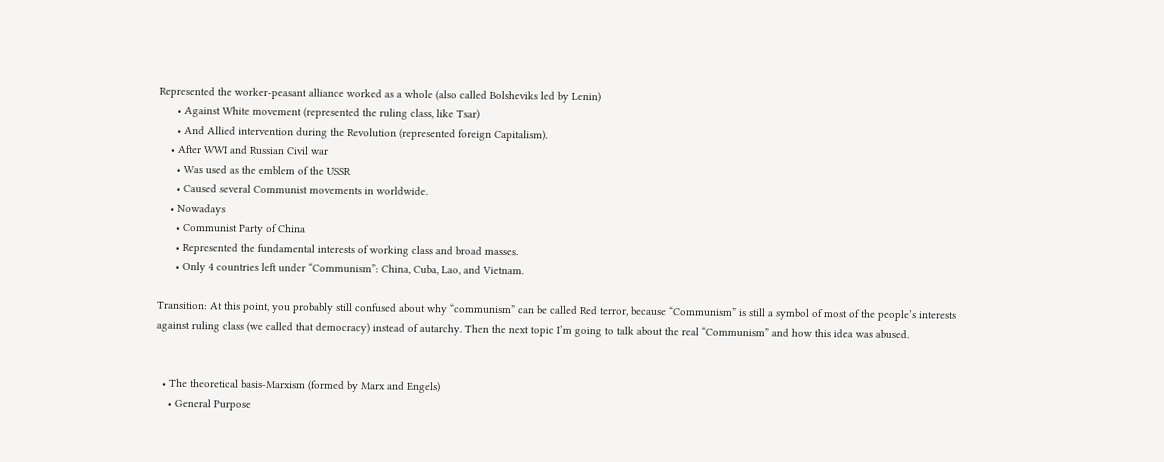Represented the worker-peasant alliance worked as a whole (also called Bolsheviks led by Lenin)
      • Against White movement (represented the ruling class, like Tsar)
      • And Allied intervention during the Revolution (represented foreign Capitalism).
    • After WWI and Russian Civil war
      • Was used as the emblem of the USSR
      • Caused several Communist movements in worldwide.
    • Nowadays
      • Communist Party of China
      • Represented the fundamental interests of working class and broad masses.
      • Only 4 countries left under “Communism”: China, Cuba, Lao, and Vietnam.

Transition: At this point, you probably still confused about why “communism” can be called Red terror, because “Communism” is still a symbol of most of the people’s interests against ruling class (we called that democracy) instead of autarchy. Then the next topic I’m going to talk about the real “Communism” and how this idea was abused.


  • The theoretical basis-Marxism (formed by Marx and Engels)
    • General Purpose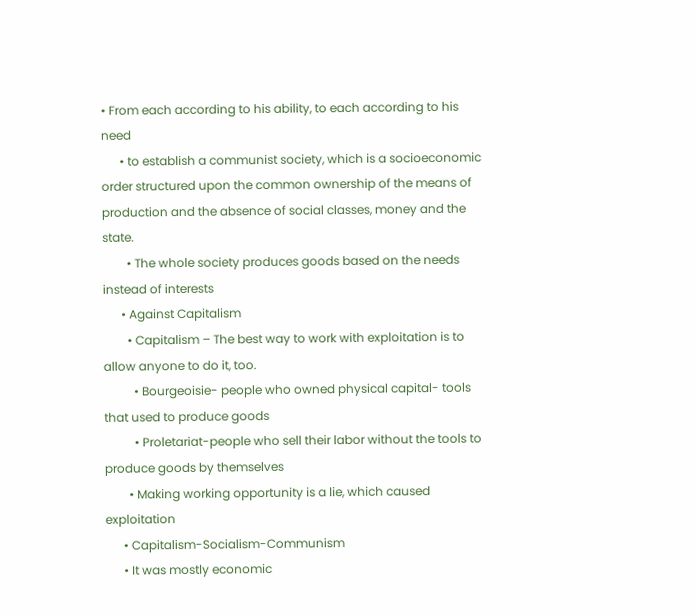• From each according to his ability, to each according to his need
      • to establish a communist society, which is a socioeconomic order structured upon the common ownership of the means of production and the absence of social classes, money and the state.
        • The whole society produces goods based on the needs instead of interests
      • Against Capitalism
        • Capitalism – The best way to work with exploitation is to allow anyone to do it, too.
          • Bourgeoisie- people who owned physical capital- tools that used to produce goods
          • Proletariat-people who sell their labor without the tools to produce goods by themselves
        • Making working opportunity is a lie, which caused exploitation
      • Capitalism-Socialism-Communism
      • It was mostly economic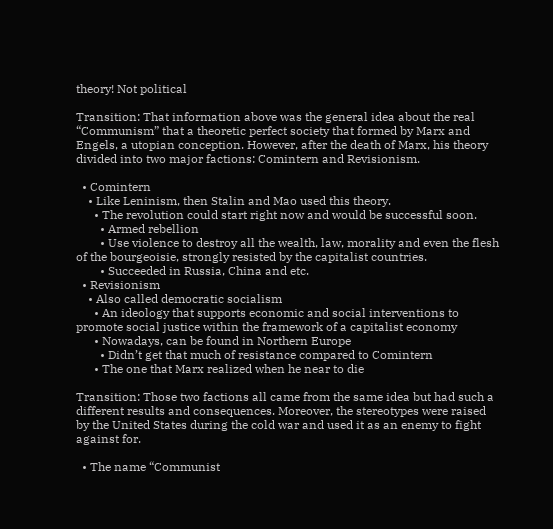theory! Not political

Transition: That information above was the general idea about the real “Communism” that a theoretic perfect society that formed by Marx and Engels, a utopian conception. However, after the death of Marx, his theory divided into two major factions: Comintern and Revisionism.

  • Comintern
    • Like Leninism, then Stalin and Mao used this theory.
      • The revolution could start right now and would be successful soon.
        • Armed rebellion
        • Use violence to destroy all the wealth, law, morality and even the flesh of the bourgeoisie, strongly resisted by the capitalist countries.
        • Succeeded in Russia, China and etc.
  • Revisionism
    • Also called democratic socialism
      • An ideology that supports economic and social interventions to promote social justice within the framework of a capitalist economy
      • Nowadays, can be found in Northern Europe
        • Didn’t get that much of resistance compared to Comintern
      • The one that Marx realized when he near to die

Transition: Those two factions all came from the same idea but had such a different results and consequences. Moreover, the stereotypes were raised by the United States during the cold war and used it as an enemy to fight against for.

  • The name “Communist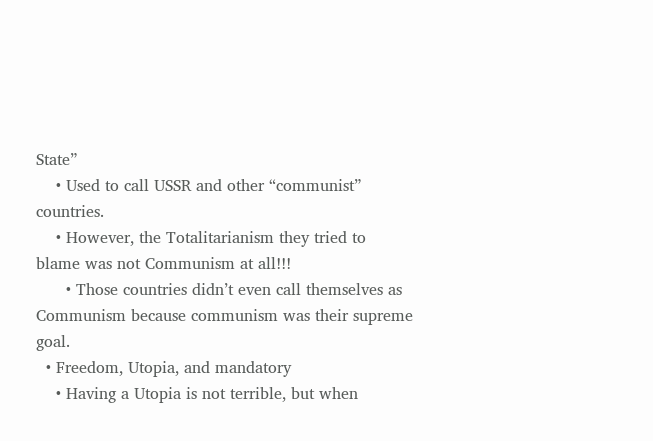State”
    • Used to call USSR and other “communist” countries.
    • However, the Totalitarianism they tried to blame was not Communism at all!!!
      • Those countries didn’t even call themselves as Communism because communism was their supreme goal.
  • Freedom, Utopia, and mandatory
    • Having a Utopia is not terrible, but when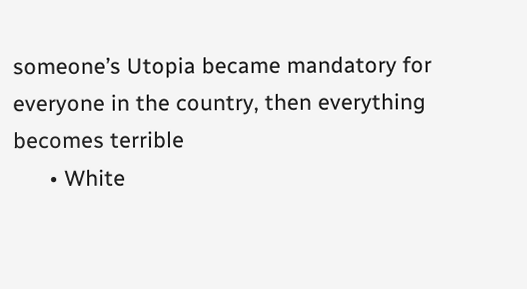someone’s Utopia became mandatory for everyone in the country, then everything becomes terrible
      • White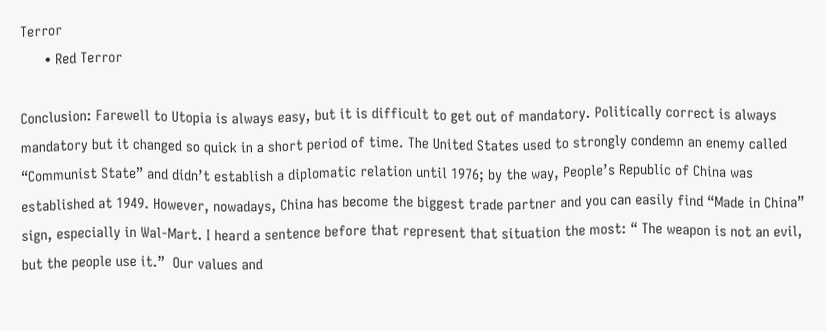Terror
      • Red Terror

Conclusion: Farewell to Utopia is always easy, but it is difficult to get out of mandatory. Politically correct is always mandatory but it changed so quick in a short period of time. The United States used to strongly condemn an enemy called “Communist State” and didn’t establish a diplomatic relation until 1976; by the way, People’s Republic of China was established at 1949. However, nowadays, China has become the biggest trade partner and you can easily find “Made in China” sign, especially in Wal-Mart. I heard a sentence before that represent that situation the most: “ The weapon is not an evil, but the people use it.”  Our values and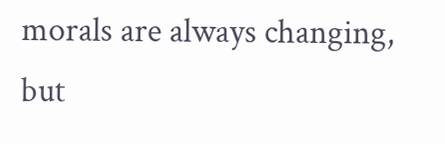morals are always changing, but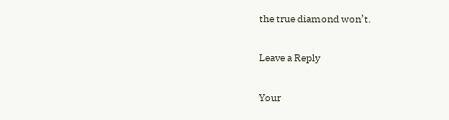the true diamond won’t.

Leave a Reply

Your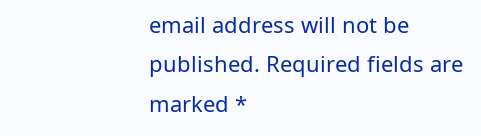email address will not be published. Required fields are marked *